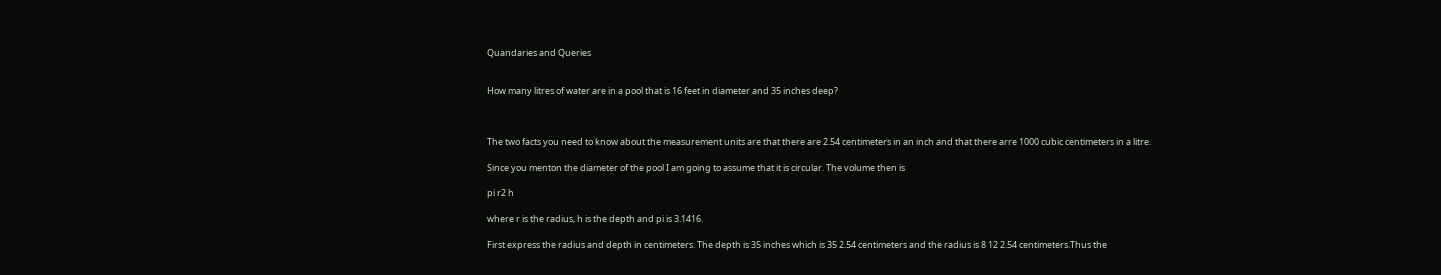Quandaries and Queries


How many litres of water are in a pool that is 16 feet in diameter and 35 inches deep?



The two facts you need to know about the measurement units are that there are 2.54 centimeters in an inch and that there arre 1000 cubic centimeters in a litre.

Since you menton the diameter of the pool I am going to assume that it is circular. The volume then is

pi r2 h

where r is the radius, h is the depth and pi is 3.1416.

First express the radius and depth in centimeters. The depth is 35 inches which is 35 2.54 centimeters and the radius is 8 12 2.54 centimeters.Thus the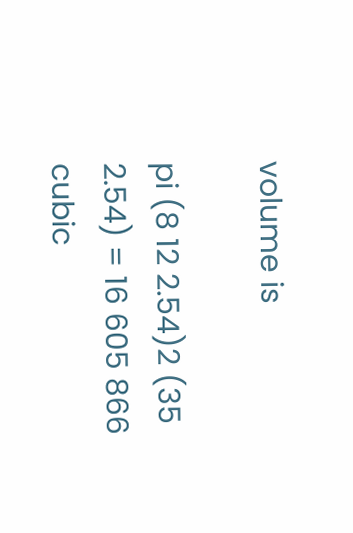volume is

pi (8 12 2.54)2 (35 2.54) = 16 605 866 cubic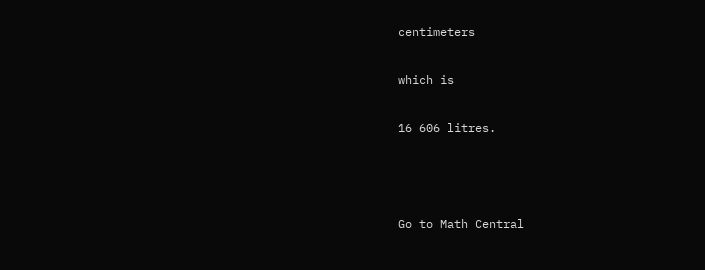centimeters

which is

16 606 litres.



Go to Math Central